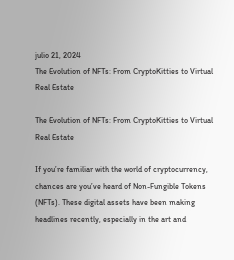julio 21, 2024
The Evolution of NFTs: From CryptoKitties to Virtual Real Estate

The Evolution of NFTs: From CryptoKitties to Virtual Real Estate

If you’re familiar with the world of cryptocurrency, chances are you’ve heard of Non-Fungible Tokens (NFTs). These digital assets have been making headlines recently, especially in the art and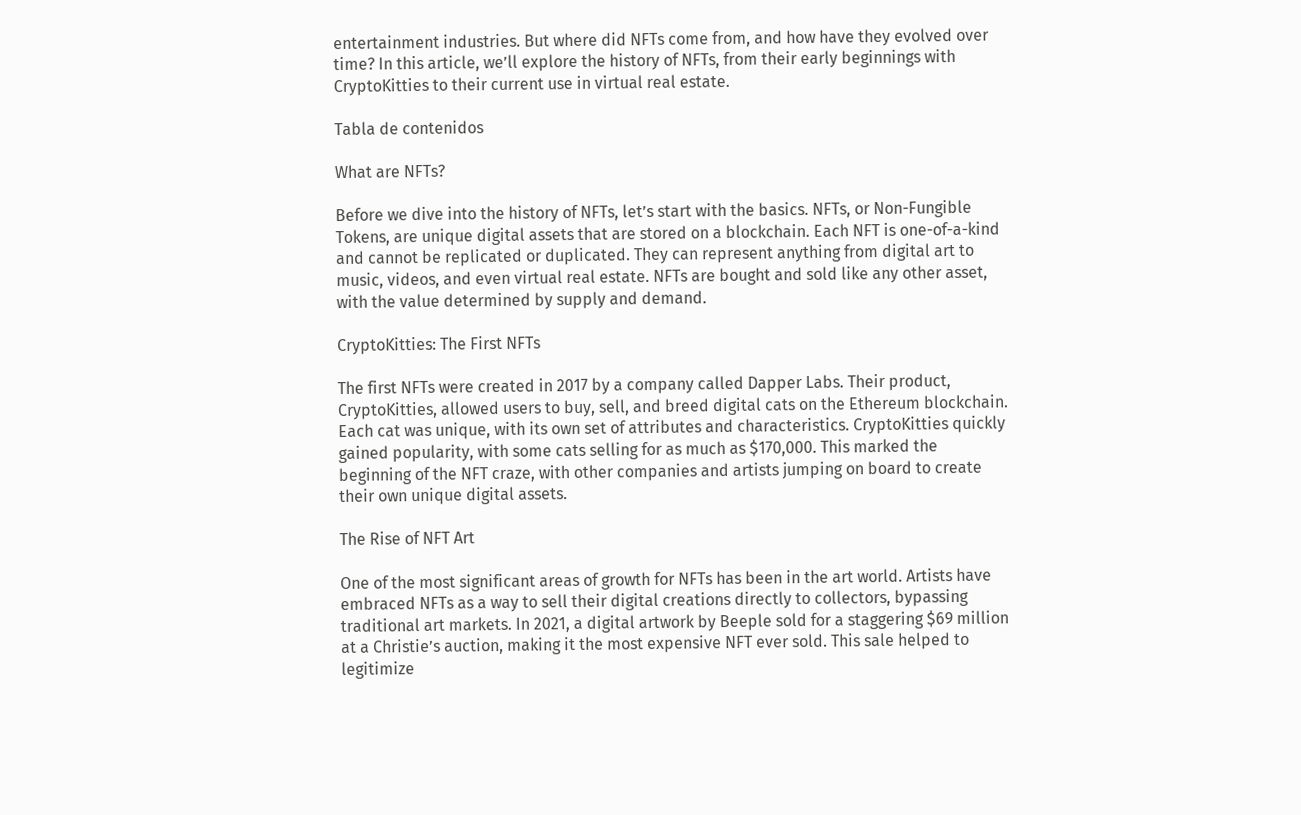entertainment industries. But where did NFTs come from, and how have they evolved over time? In this article, we’ll explore the history of NFTs, from their early beginnings with CryptoKitties to their current use in virtual real estate.

Tabla de contenidos

What are NFTs?

Before we dive into the history of NFTs, let’s start with the basics. NFTs, or Non-Fungible Tokens, are unique digital assets that are stored on a blockchain. Each NFT is one-of-a-kind and cannot be replicated or duplicated. They can represent anything from digital art to music, videos, and even virtual real estate. NFTs are bought and sold like any other asset, with the value determined by supply and demand.

CryptoKitties: The First NFTs

The first NFTs were created in 2017 by a company called Dapper Labs. Their product, CryptoKitties, allowed users to buy, sell, and breed digital cats on the Ethereum blockchain. Each cat was unique, with its own set of attributes and characteristics. CryptoKitties quickly gained popularity, with some cats selling for as much as $170,000. This marked the beginning of the NFT craze, with other companies and artists jumping on board to create their own unique digital assets.

The Rise of NFT Art

One of the most significant areas of growth for NFTs has been in the art world. Artists have embraced NFTs as a way to sell their digital creations directly to collectors, bypassing traditional art markets. In 2021, a digital artwork by Beeple sold for a staggering $69 million at a Christie’s auction, making it the most expensive NFT ever sold. This sale helped to legitimize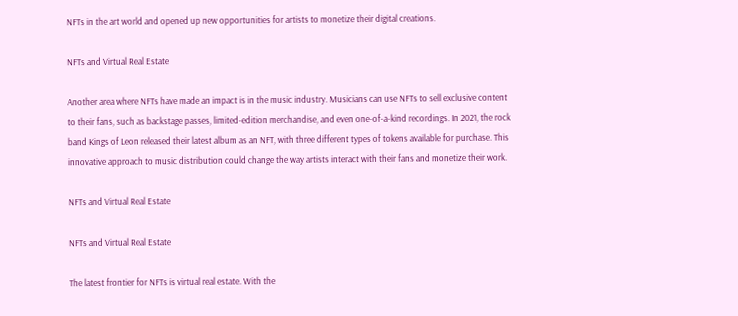NFTs in the art world and opened up new opportunities for artists to monetize their digital creations.

NFTs and Virtual Real Estate

Another area where NFTs have made an impact is in the music industry. Musicians can use NFTs to sell exclusive content to their fans, such as backstage passes, limited-edition merchandise, and even one-of-a-kind recordings. In 2021, the rock band Kings of Leon released their latest album as an NFT, with three different types of tokens available for purchase. This innovative approach to music distribution could change the way artists interact with their fans and monetize their work.

NFTs and Virtual Real Estate

NFTs and Virtual Real Estate

The latest frontier for NFTs is virtual real estate. With the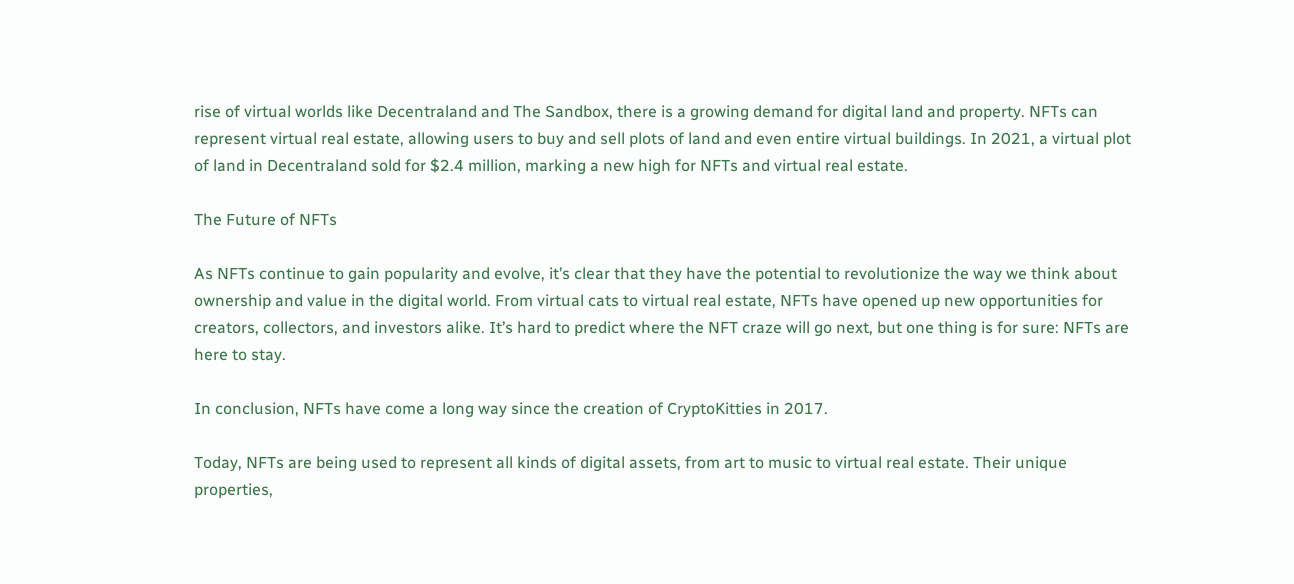rise of virtual worlds like Decentraland and The Sandbox, there is a growing demand for digital land and property. NFTs can represent virtual real estate, allowing users to buy and sell plots of land and even entire virtual buildings. In 2021, a virtual plot of land in Decentraland sold for $2.4 million, marking a new high for NFTs and virtual real estate.

The Future of NFTs

As NFTs continue to gain popularity and evolve, it’s clear that they have the potential to revolutionize the way we think about ownership and value in the digital world. From virtual cats to virtual real estate, NFTs have opened up new opportunities for creators, collectors, and investors alike. It’s hard to predict where the NFT craze will go next, but one thing is for sure: NFTs are here to stay.

In conclusion, NFTs have come a long way since the creation of CryptoKitties in 2017.

Today, NFTs are being used to represent all kinds of digital assets, from art to music to virtual real estate. Their unique properties,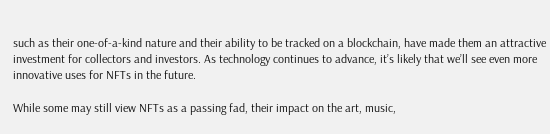such as their one-of-a-kind nature and their ability to be tracked on a blockchain, have made them an attractive investment for collectors and investors. As technology continues to advance, it’s likely that we’ll see even more innovative uses for NFTs in the future.

While some may still view NFTs as a passing fad, their impact on the art, music,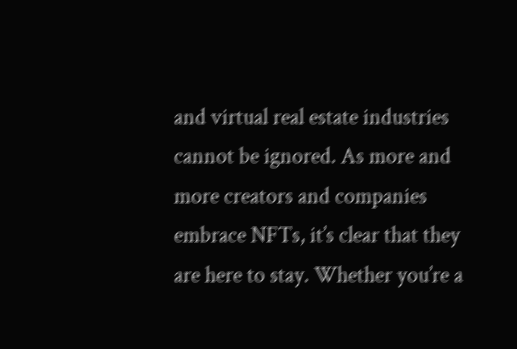and virtual real estate industries cannot be ignored. As more and more creators and companies embrace NFTs, it’s clear that they are here to stay. Whether you’re a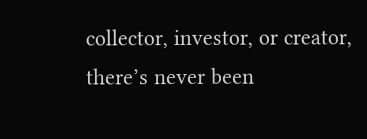collector, investor, or creator, there’s never been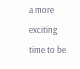a more exciting time to be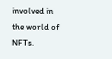involved in the world of NFTs.